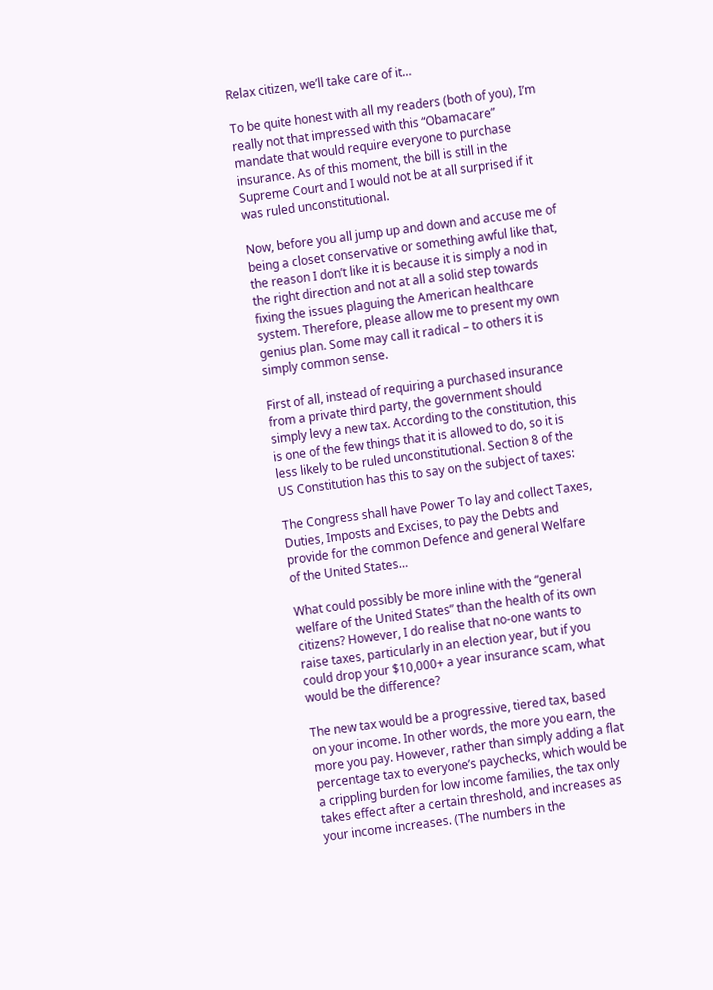Relax citizen, we’ll take care of it…

To be quite honest with all my readers (both of you), I’m really not that impressed with this “Obamacare” mandate that would require everyone to purchase insurance. As of this moment, the bill is still in the Supreme Court and I would not be at all surprised if it was ruled unconstitutional.

Now, before you all jump up and down and accuse me of being a closet conservative or something awful like that, the reason I don’t like it is because it is simply a nod in the right direction and not at all a solid step towards fixing the issues plaguing the American healthcare system. Therefore, please allow me to present my own genius plan. Some may call it radical – to others it is simply common sense.

First of all, instead of requiring a purchased insurance from a private third party, the government should simply levy a new tax. According to the constitution, this is one of the few things that it is allowed to do, so it is less likely to be ruled unconstitutional. Section 8 of the US Constitution has this to say on the subject of taxes:

The Congress shall have Power To lay and collect Taxes, Duties, Imposts and Excises, to pay the Debts and provide for the common Defence and general Welfare of the United States…

What could possibly be more inline with the “general welfare of the United States” than the health of its own citizens? However, I do realise that no-one wants to raise taxes, particularly in an election year, but if you could drop your $10,000+ a year insurance scam, what would be the difference?

The new tax would be a progressive, tiered tax, based on your income. In other words, the more you earn, the more you pay. However, rather than simply adding a flat percentage tax to everyone’s paychecks, which would be a crippling burden for low income families, the tax only takes effect after a certain threshold, and increases as your income increases. (The numbers in the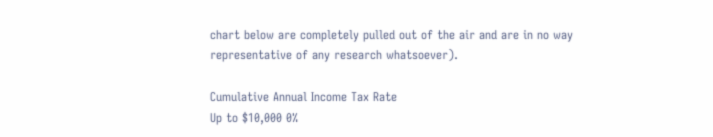chart below are completely pulled out of the air and are in no way representative of any research whatsoever).

Cumulative Annual Income Tax Rate
Up to $10,000 0%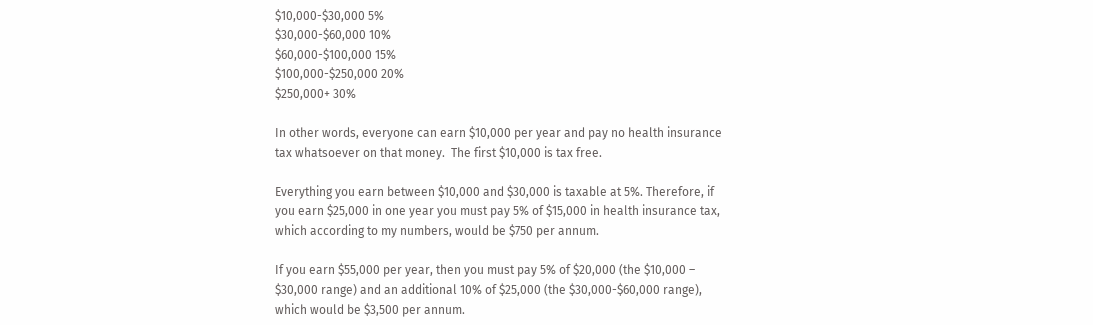$10,000-$30,000 5%
$30,000-$60,000 10%
$60,000-$100,000 15%
$100,000-$250,000 20%
$250,000+ 30%

In other words, everyone can earn $10,000 per year and pay no health insurance tax whatsoever on that money.  The first $10,000 is tax free.

Everything you earn between $10,000 and $30,000 is taxable at 5%. Therefore, if you earn $25,000 in one year you must pay 5% of $15,000 in health insurance tax, which according to my numbers, would be $750 per annum.

If you earn $55,000 per year, then you must pay 5% of $20,000 (the $10,000 – $30,000 range) and an additional 10% of $25,000 (the $30,000-$60,000 range), which would be $3,500 per annum.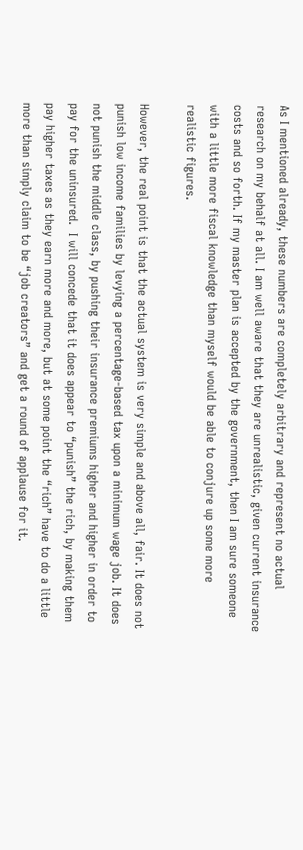As I mentioned already, these numbers are completely arbitrary and represent no actual research on my behalf at all. I am well aware that they are unrealistic, given current insurance costs and so forth. If my master plan is accepted by the government, then I am sure someone with a little more fiscal knowledge than myself would be able to conjure up some more realistic figures.

However, the real point is that the actual system is very simple and above all, fair. It does not punish low income families by levying a percentage-based tax upon a minimum wage job. It does not punish the middle class, by pushing their insurance premiums higher and higher in order to pay for the uninsured.  I will concede that it does appear to “punish” the rich, by making them pay higher taxes as they earn more and more, but at some point the “rich” have to do a little more than simply claim to be “job creators” and get a round of applause for it.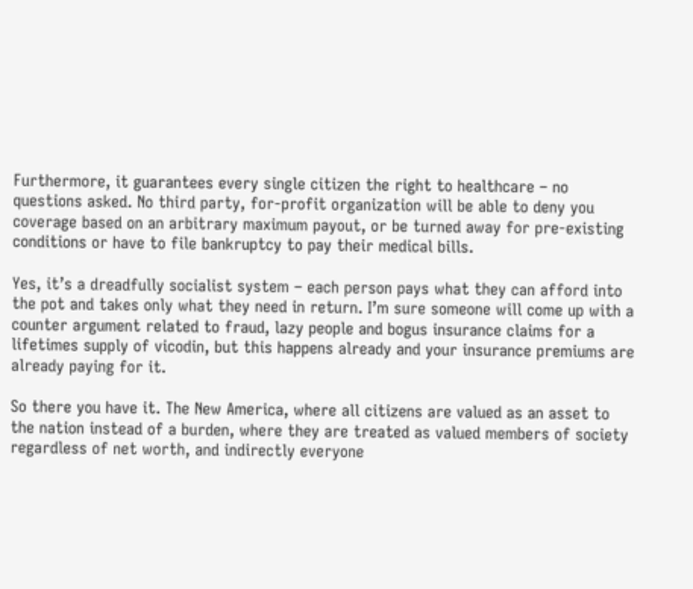Furthermore, it guarantees every single citizen the right to healthcare – no questions asked. No third party, for-profit organization will be able to deny you coverage based on an arbitrary maximum payout, or be turned away for pre-existing conditions or have to file bankruptcy to pay their medical bills.

Yes, it’s a dreadfully socialist system – each person pays what they can afford into the pot and takes only what they need in return. I’m sure someone will come up with a counter argument related to fraud, lazy people and bogus insurance claims for a lifetimes supply of vicodin, but this happens already and your insurance premiums are already paying for it.

So there you have it. The New America, where all citizens are valued as an asset to the nation instead of a burden, where they are treated as valued members of society regardless of net worth, and indirectly everyone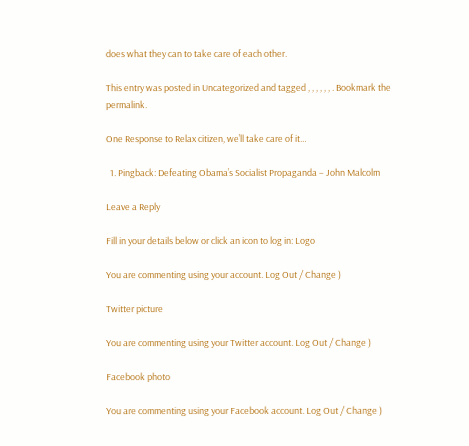does what they can to take care of each other.

This entry was posted in Uncategorized and tagged , , , , , , . Bookmark the permalink.

One Response to Relax citizen, we’ll take care of it…

  1. Pingback: Defeating Obama’s Socialist Propaganda – John Malcolm

Leave a Reply

Fill in your details below or click an icon to log in: Logo

You are commenting using your account. Log Out / Change )

Twitter picture

You are commenting using your Twitter account. Log Out / Change )

Facebook photo

You are commenting using your Facebook account. Log Out / Change )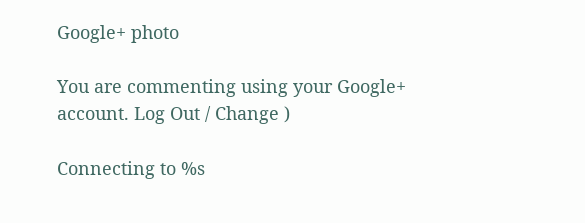Google+ photo

You are commenting using your Google+ account. Log Out / Change )

Connecting to %s